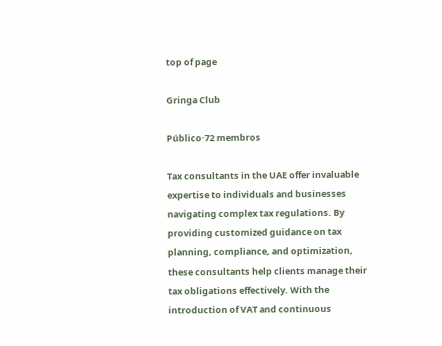top of page

Gringa Club

Público·72 membros

Tax consultants in the UAE offer invaluable expertise to individuals and businesses navigating complex tax regulations. By providing customized guidance on tax planning, compliance, and optimization, these consultants help clients manage their tax obligations effectively. With the introduction of VAT and continuous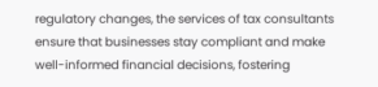regulatory changes, the services of tax consultants ensure that businesses stay compliant and make well-informed financial decisions, fostering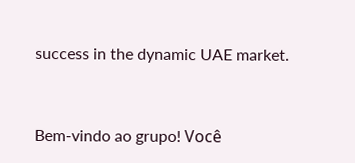success in the dynamic UAE market.


Bem-vindo ao grupo! Você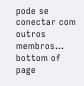pode se conectar com outros membros...
bottom of page